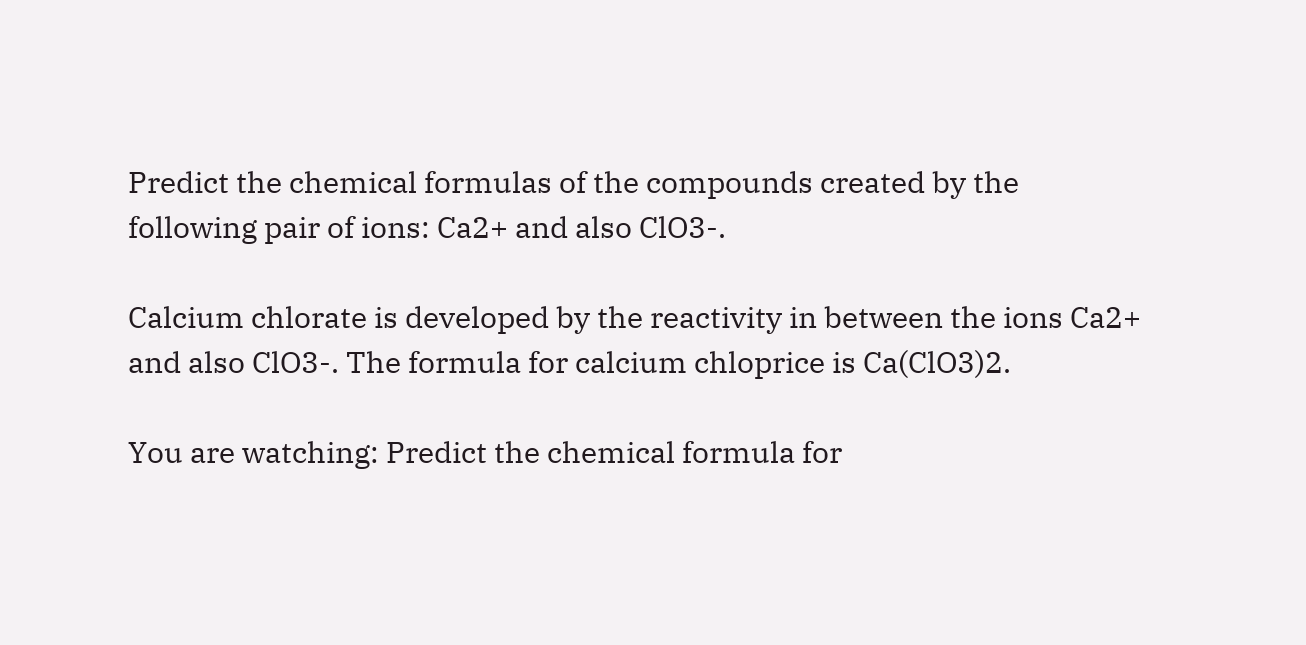Predict the chemical formulas of the compounds created by the following pair of ions: Ca2+ and also ClO3-.

Calcium chlorate is developed by the reactivity in between the ions Ca2+ and also ClO3-. The formula for calcium chloprice is Ca(ClO3)2.

You are watching: Predict the chemical formula for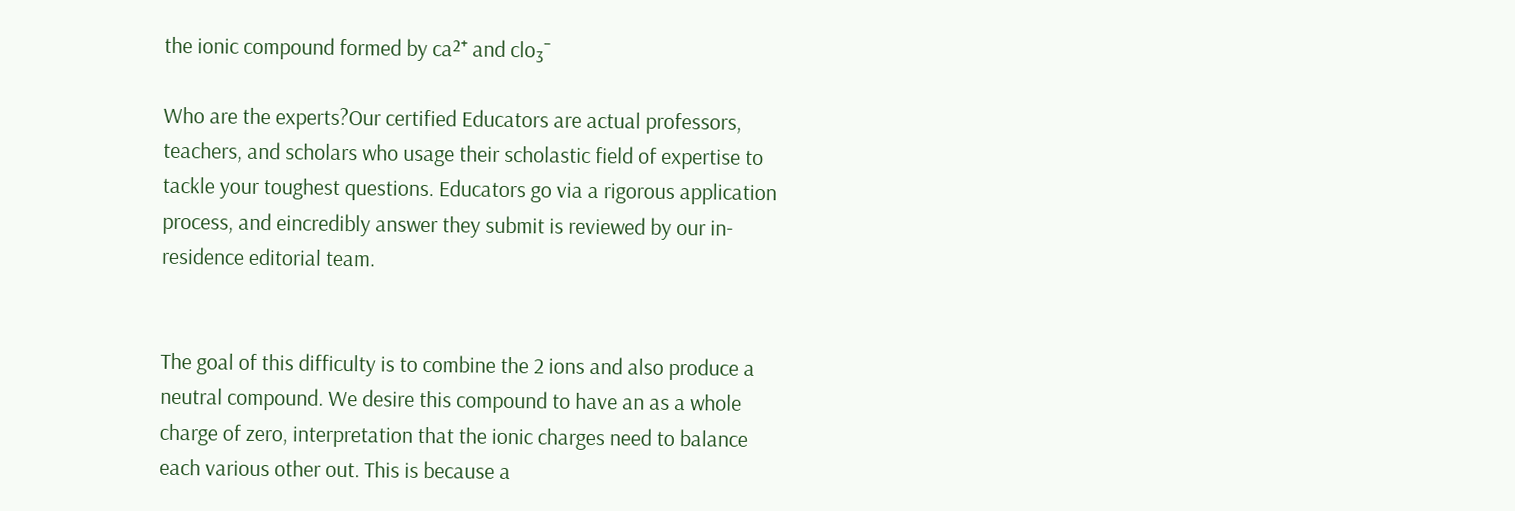the ionic compound formed by ca²⁺ and clo₃⁻

Who are the experts?Our certified Educators are actual professors, teachers, and scholars who usage their scholastic field of expertise to tackle your toughest questions. Educators go via a rigorous application process, and eincredibly answer they submit is reviewed by our in-residence editorial team.


The goal of this difficulty is to combine the 2 ions and also produce a neutral compound. We desire this compound to have an as a whole charge of zero, interpretation that the ionic charges need to balance each various other out. This is because a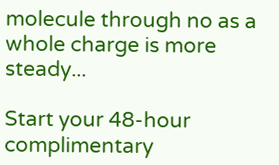molecule through no as a whole charge is more steady...

Start your 48-hour complimentary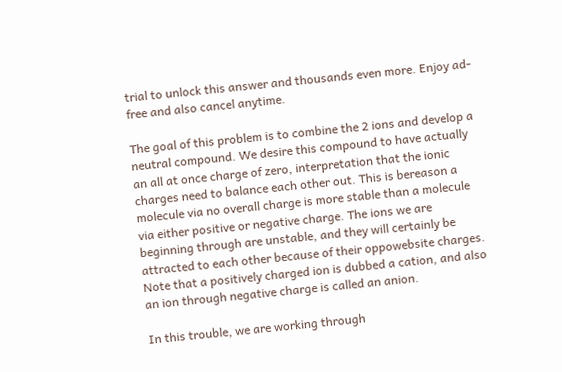trial to unlock this answer and thousands even more. Enjoy ad-free and also cancel anytime.

The goal of this problem is to combine the 2 ions and develop a neutral compound. We desire this compound to have actually an all at once charge of zero, interpretation that the ionic charges need to balance each other out. This is bereason a molecule via no overall charge is more stable than a molecule via either positive or negative charge. The ions we are beginning through are unstable, and they will certainly be attracted to each other because of their oppowebsite charges. Note that a positively charged ion is dubbed a cation, and also an ion through negative charge is called an anion.

In this trouble, we are working through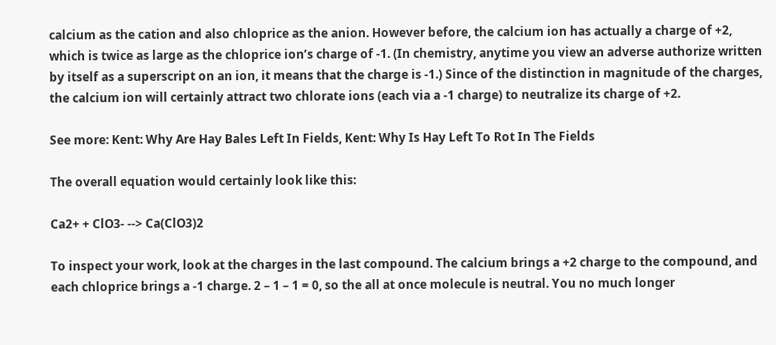calcium as the cation and also chloprice as the anion. However before, the calcium ion has actually a charge of +2, which is twice as large as the chloprice ion’s charge of -1. (In chemistry, anytime you view an adverse authorize written by itself as a superscript on an ion, it means that the charge is -1.) Since of the distinction in magnitude of the charges, the calcium ion will certainly attract two chlorate ions (each via a -1 charge) to neutralize its charge of +2.

See more: Kent: Why Are Hay Bales Left In Fields, Kent: Why Is Hay Left To Rot In The Fields

The overall equation would certainly look like this:

Ca2+ + ClO3- --> Ca(ClO3)2

To inspect your work, look at the charges in the last compound. The calcium brings a +2 charge to the compound, and each chloprice brings a -1 charge. 2 – 1 – 1 = 0, so the all at once molecule is neutral. You no much longer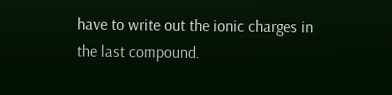have to write out the ionic charges in the last compound.